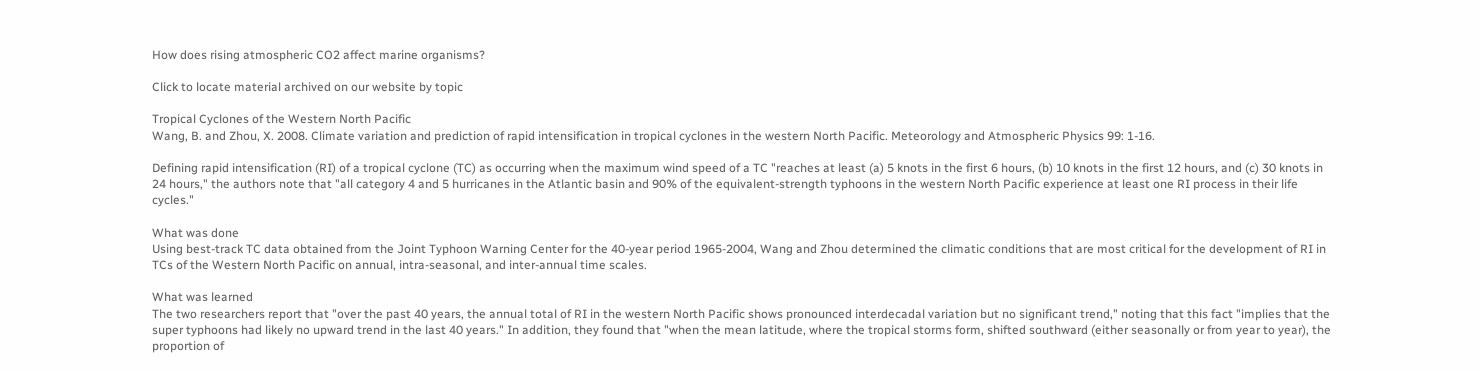How does rising atmospheric CO2 affect marine organisms?

Click to locate material archived on our website by topic

Tropical Cyclones of the Western North Pacific
Wang, B. and Zhou, X. 2008. Climate variation and prediction of rapid intensification in tropical cyclones in the western North Pacific. Meteorology and Atmospheric Physics 99: 1-16.

Defining rapid intensification (RI) of a tropical cyclone (TC) as occurring when the maximum wind speed of a TC "reaches at least (a) 5 knots in the first 6 hours, (b) 10 knots in the first 12 hours, and (c) 30 knots in 24 hours," the authors note that "all category 4 and 5 hurricanes in the Atlantic basin and 90% of the equivalent-strength typhoons in the western North Pacific experience at least one RI process in their life cycles."

What was done
Using best-track TC data obtained from the Joint Typhoon Warning Center for the 40-year period 1965-2004, Wang and Zhou determined the climatic conditions that are most critical for the development of RI in TCs of the Western North Pacific on annual, intra-seasonal, and inter-annual time scales.

What was learned
The two researchers report that "over the past 40 years, the annual total of RI in the western North Pacific shows pronounced interdecadal variation but no significant trend," noting that this fact "implies that the super typhoons had likely no upward trend in the last 40 years." In addition, they found that "when the mean latitude, where the tropical storms form, shifted southward (either seasonally or from year to year), the proportion of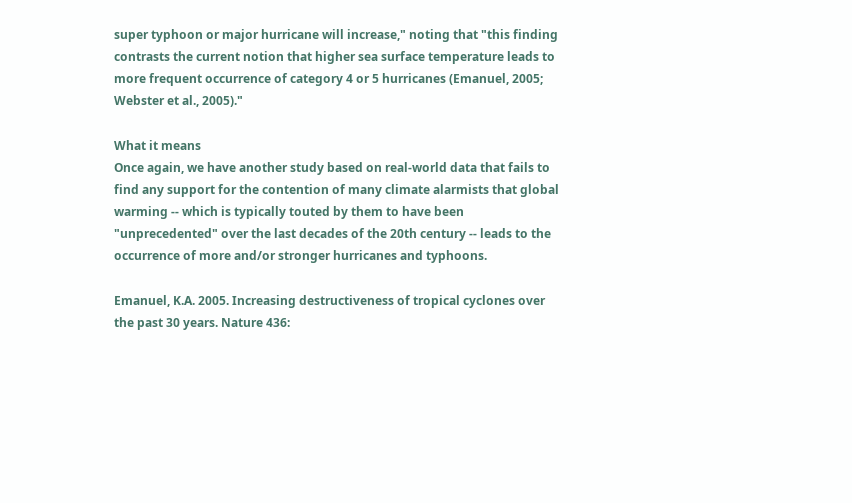super typhoon or major hurricane will increase," noting that "this finding contrasts the current notion that higher sea surface temperature leads to more frequent occurrence of category 4 or 5 hurricanes (Emanuel, 2005; Webster et al., 2005)."

What it means
Once again, we have another study based on real-world data that fails to find any support for the contention of many climate alarmists that global warming -- which is typically touted by them to have been "unprecedented" over the last decades of the 20th century -- leads to the occurrence of more and/or stronger hurricanes and typhoons.

Emanuel, K.A. 2005. Increasing destructiveness of tropical cyclones over the past 30 years. Nature 436: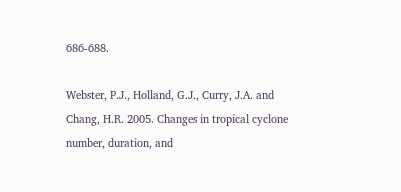686-688.

Webster, P.J., Holland, G.J., Curry, J.A. and Chang, H.R. 2005. Changes in tropical cyclone number, duration, and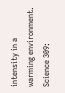intensity in a warming environment. Science 309: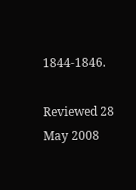1844-1846.

Reviewed 28 May 2008